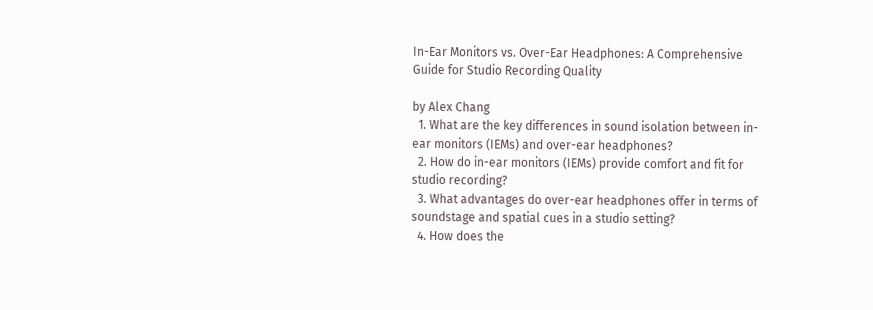In-Ear Monitors vs. Over-Ear Headphones: A Comprehensive Guide for Studio Recording Quality

by Alex Chang
  1. What are the key differences in sound isolation between in-ear monitors (IEMs) and over-ear headphones?
  2. How do in-ear monitors (IEMs) provide comfort and fit for studio recording?
  3. What advantages do over-ear headphones offer in terms of soundstage and spatial cues in a studio setting?
  4. How does the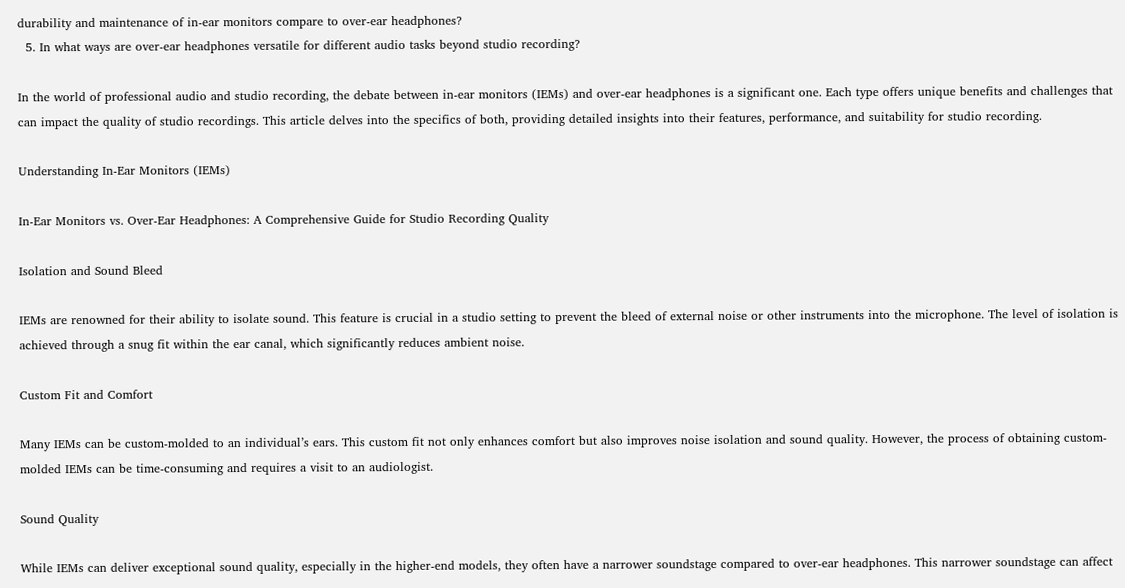durability and maintenance of in-ear monitors compare to over-ear headphones?
  5. In what ways are over-ear headphones versatile for different audio tasks beyond studio recording?

In the world of professional audio and studio recording, the debate between in-ear monitors (IEMs) and over-ear headphones is a significant one. Each type offers unique benefits and challenges that can impact the quality of studio recordings. This article delves into the specifics of both, providing detailed insights into their features, performance, and suitability for studio recording.

Understanding In-Ear Monitors (IEMs)

In-Ear Monitors vs. Over-Ear Headphones: A Comprehensive Guide for Studio Recording Quality

Isolation and Sound Bleed

IEMs are renowned for their ability to isolate sound. This feature is crucial in a studio setting to prevent the bleed of external noise or other instruments into the microphone. The level of isolation is achieved through a snug fit within the ear canal, which significantly reduces ambient noise.

Custom Fit and Comfort

Many IEMs can be custom-molded to an individual’s ears. This custom fit not only enhances comfort but also improves noise isolation and sound quality. However, the process of obtaining custom-molded IEMs can be time-consuming and requires a visit to an audiologist.

Sound Quality

While IEMs can deliver exceptional sound quality, especially in the higher-end models, they often have a narrower soundstage compared to over-ear headphones. This narrower soundstage can affect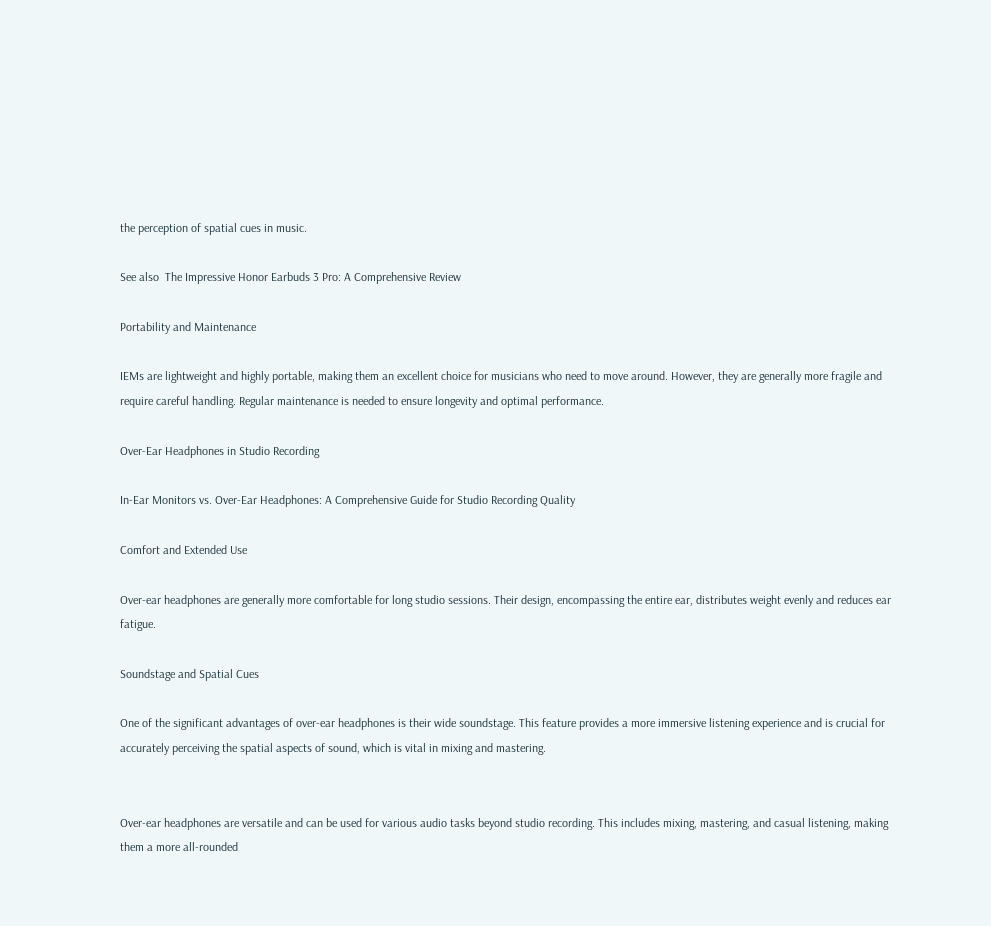the perception of spatial cues in music.

See also  The Impressive Honor Earbuds 3 Pro: A Comprehensive Review

Portability and Maintenance

IEMs are lightweight and highly portable, making them an excellent choice for musicians who need to move around. However, they are generally more fragile and require careful handling. Regular maintenance is needed to ensure longevity and optimal performance.

Over-Ear Headphones in Studio Recording

In-Ear Monitors vs. Over-Ear Headphones: A Comprehensive Guide for Studio Recording Quality

Comfort and Extended Use

Over-ear headphones are generally more comfortable for long studio sessions. Their design, encompassing the entire ear, distributes weight evenly and reduces ear fatigue.

Soundstage and Spatial Cues

One of the significant advantages of over-ear headphones is their wide soundstage. This feature provides a more immersive listening experience and is crucial for accurately perceiving the spatial aspects of sound, which is vital in mixing and mastering.


Over-ear headphones are versatile and can be used for various audio tasks beyond studio recording. This includes mixing, mastering, and casual listening, making them a more all-rounded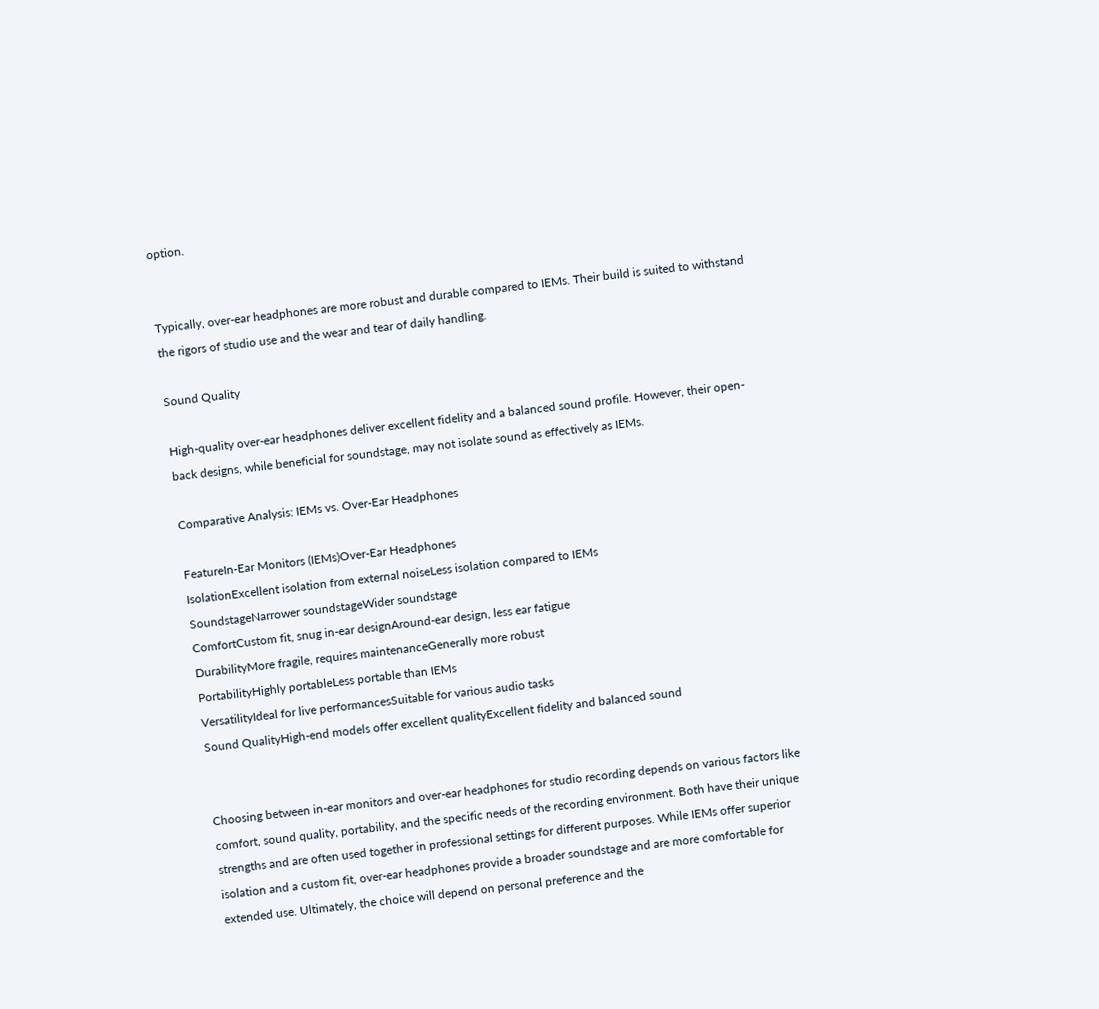option.


Typically, over-ear headphones are more robust and durable compared to IEMs. Their build is suited to withstand the rigors of studio use and the wear and tear of daily handling.

Sound Quality

High-quality over-ear headphones deliver excellent fidelity and a balanced sound profile. However, their open-back designs, while beneficial for soundstage, may not isolate sound as effectively as IEMs.

Comparative Analysis: IEMs vs. Over-Ear Headphones

FeatureIn-Ear Monitors (IEMs)Over-Ear Headphones
IsolationExcellent isolation from external noiseLess isolation compared to IEMs
SoundstageNarrower soundstageWider soundstage
ComfortCustom fit, snug in-ear designAround-ear design, less ear fatigue
DurabilityMore fragile, requires maintenanceGenerally more robust
PortabilityHighly portableLess portable than IEMs
VersatilityIdeal for live performancesSuitable for various audio tasks
Sound QualityHigh-end models offer excellent qualityExcellent fidelity and balanced sound


Choosing between in-ear monitors and over-ear headphones for studio recording depends on various factors like comfort, sound quality, portability, and the specific needs of the recording environment. Both have their unique strengths and are often used together in professional settings for different purposes. While IEMs offer superior isolation and a custom fit, over-ear headphones provide a broader soundstage and are more comfortable for extended use. Ultimately, the choice will depend on personal preference and the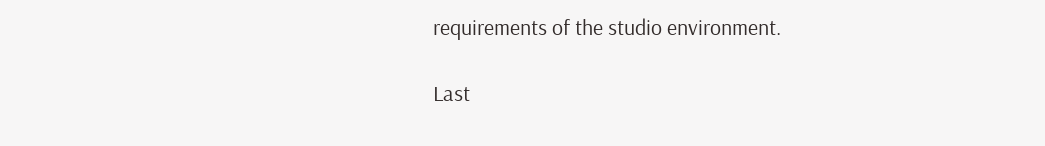requirements of the studio environment.

Last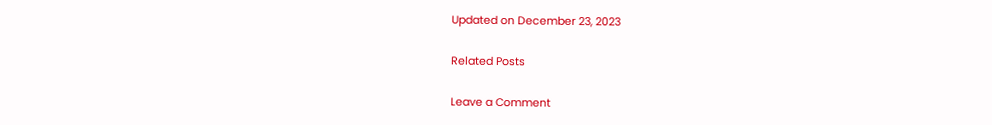Updated on December 23, 2023

Related Posts

Leave a Comment